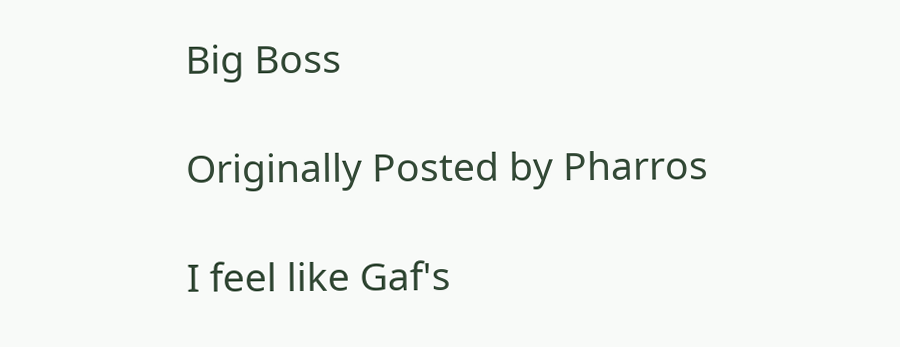Big Boss

Originally Posted by Pharros

I feel like Gaf's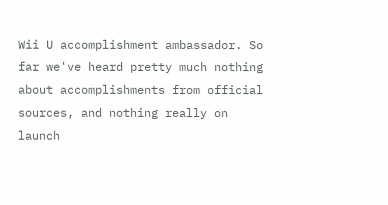Wii U accomplishment ambassador. So far we've heard pretty much nothing about accomplishments from official sources, and nothing really on launch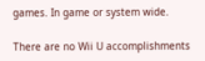games. In game or system wide.

There are no Wii U accomplishments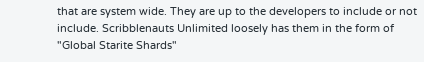that are system wide. They are up to the developers to include or not include. Scribblenauts Unlimited loosely has them in the form of "Global Starite Shards"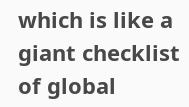which is like a giant checklist of global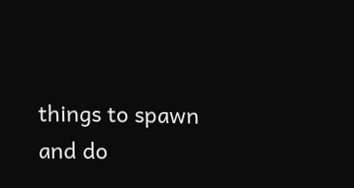things to spawn and do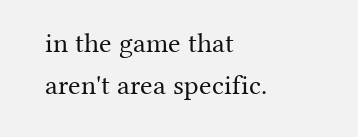in the game that aren't area specific.